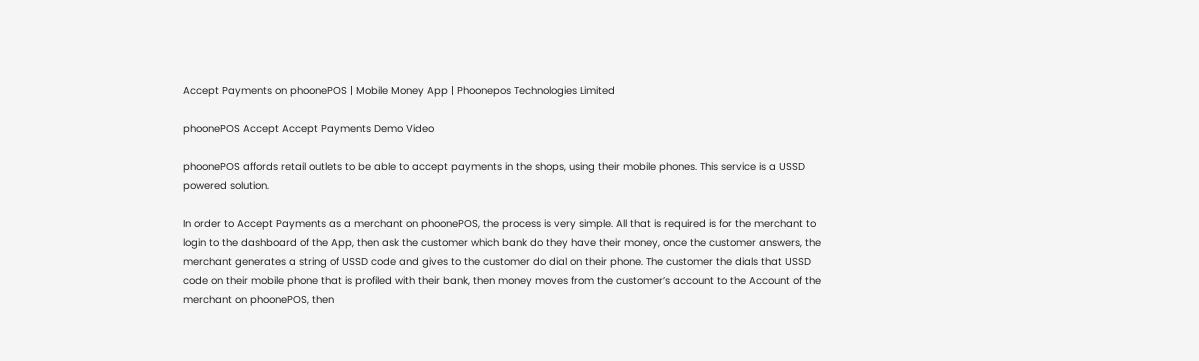Accept Payments on phoonePOS | Mobile Money App | Phoonepos Technologies Limited

phoonePOS Accept Accept Payments Demo Video

phoonePOS affords retail outlets to be able to accept payments in the shops, using their mobile phones. This service is a USSD powered solution.

In order to Accept Payments as a merchant on phoonePOS, the process is very simple. All that is required is for the merchant to login to the dashboard of the App, then ask the customer which bank do they have their money, once the customer answers, the merchant generates a string of USSD code and gives to the customer do dial on their phone. The customer the dials that USSD code on their mobile phone that is profiled with their bank, then money moves from the customer’s account to the Account of the merchant on phoonePOS, then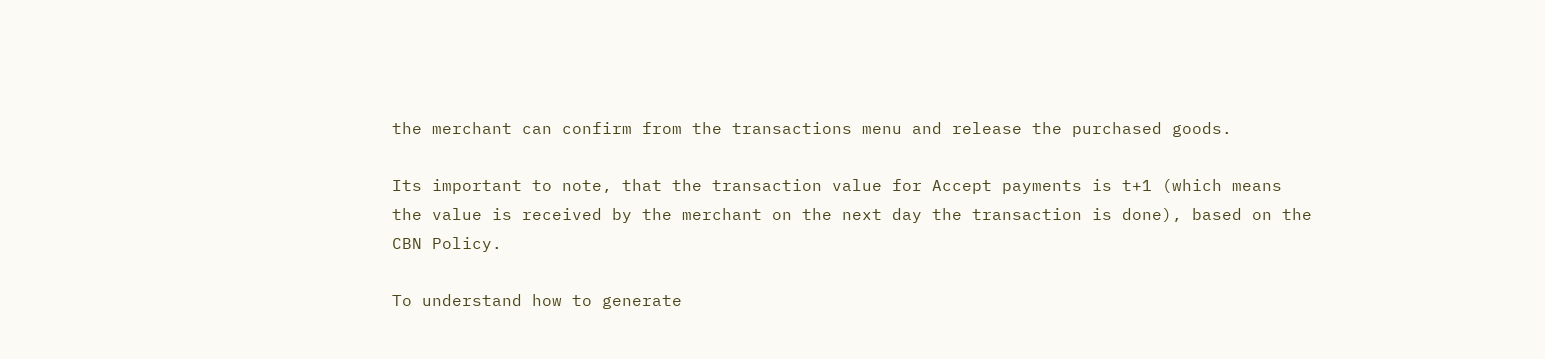the merchant can confirm from the transactions menu and release the purchased goods.

Its important to note, that the transaction value for Accept payments is t+1 (which means the value is received by the merchant on the next day the transaction is done), based on the CBN Policy.

To understand how to generate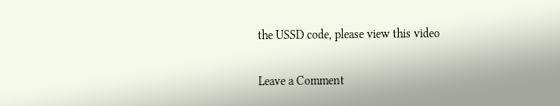the USSD code, please view this video

Leave a Comment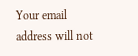Your email address will not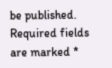be published. Required fields are marked *